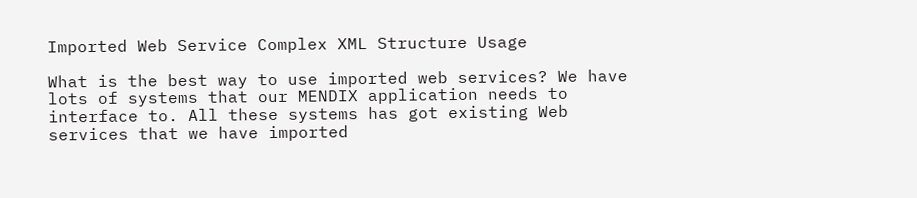Imported Web Service Complex XML Structure Usage

What is the best way to use imported web services? We have lots of systems that our MENDIX application needs to interface to. All these systems has got existing Web services that we have imported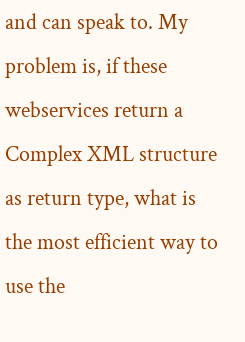and can speak to. My problem is, if these webservices return a Complex XML structure as return type, what is the most efficient way to use the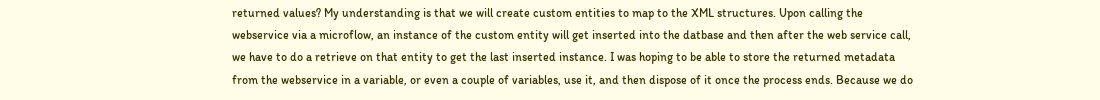returned values? My understanding is that we will create custom entities to map to the XML structures. Upon calling the webservice via a microflow, an instance of the custom entity will get inserted into the datbase and then after the web service call, we have to do a retrieve on that entity to get the last inserted instance. I was hoping to be able to store the returned metadata from the webservice in a variable, or even a couple of variables, use it, and then dispose of it once the process ends. Because we do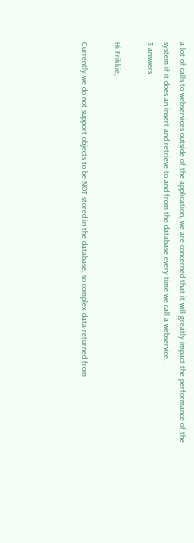a lot of calls to webservices outside of the application, we are concerned that it will greatly impact the performance of the system if it does an insert and retrieve to and from the database every time we call a webservice.
3 answers

Hi Frikkie,

Currently we do not support objects to be NOT stored in the database, so complex data returned from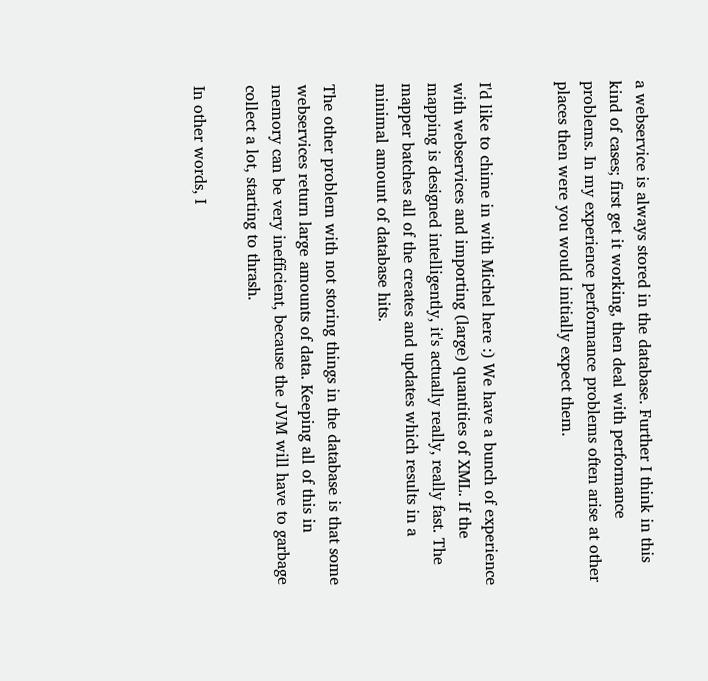a webservice is always stored in the database. Further I think in this kind of cases; first get it working, then deal with performance problems. In my experience performance problems often arise at other places then were you would initially expect them.


I'd like to chime in with Michel here :) We have a bunch of experience with webservices and importing (large) quantities of XML. If the mapping is designed intelligently, it's actually really, really fast. The mapper batches all of the creates and updates which results in a minimal amount of database hits.

The other problem with not storing things in the database is that some webservices return large amounts of data. Keeping all of this in memory can be very inefficient, because the JVM will have to garbage collect a lot, starting to thrash.

In other words, I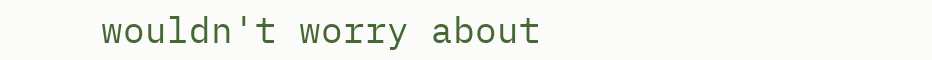wouldn't worry about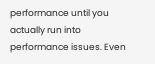performance until you actually run into performance issues. Even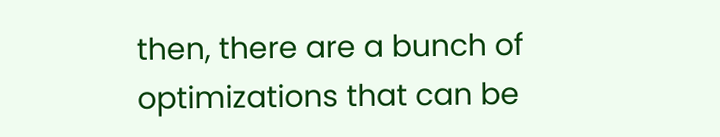then, there are a bunch of optimizations that can be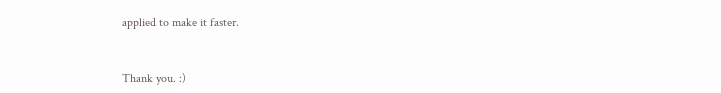applied to make it faster.


Thank you. :)